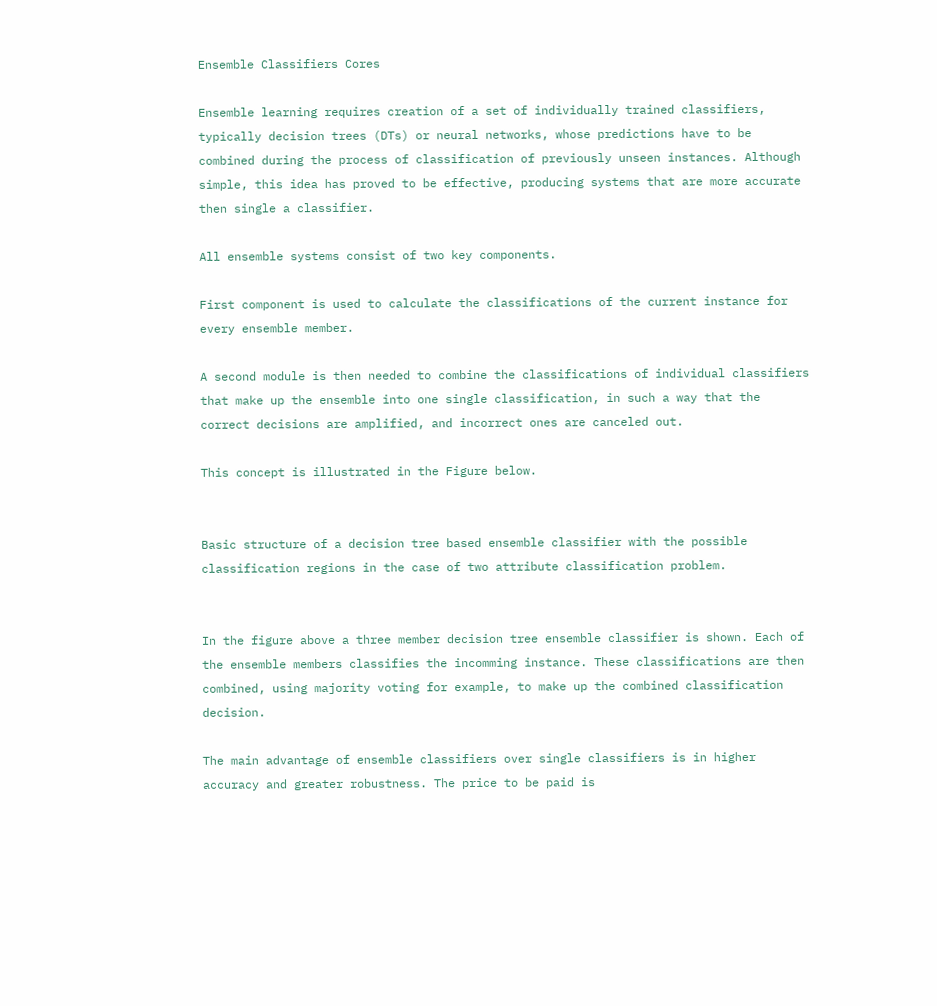Ensemble Classifiers Cores

Ensemble learning requires creation of a set of individually trained classifiers, typically decision trees (DTs) or neural networks, whose predictions have to be combined during the process of classification of previously unseen instances. Although simple, this idea has proved to be effective, producing systems that are more accurate then single a classifier.

All ensemble systems consist of two key components.

First component is used to calculate the classifications of the current instance for every ensemble member.

A second module is then needed to combine the classifications of individual classifiers that make up the ensemble into one single classification, in such a way that the correct decisions are amplified, and incorrect ones are canceled out.

This concept is illustrated in the Figure below.


Basic structure of a decision tree based ensemble classifier with the possible classification regions in the case of two attribute classification problem.


In the figure above a three member decision tree ensemble classifier is shown. Each of the ensemble members classifies the incomming instance. These classifications are then combined, using majority voting for example, to make up the combined classification decision.

The main advantage of ensemble classifiers over single classifiers is in higher accuracy and greater robustness. The price to be paid is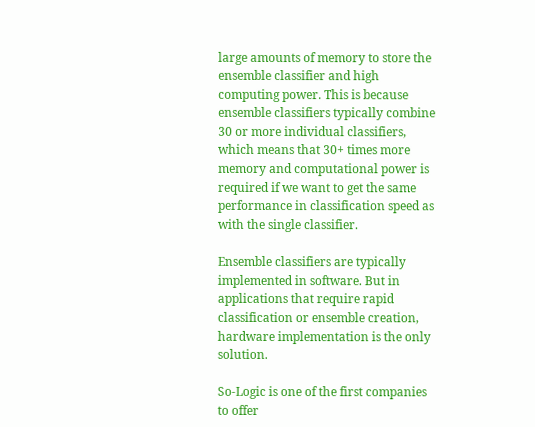large amounts of memory to store the ensemble classifier and high computing power. This is because ensemble classifiers typically combine 30 or more individual classifiers, which means that 30+ times more memory and computational power is required if we want to get the same performance in classification speed as with the single classifier.

Ensemble classifiers are typically implemented in software. But in applications that require rapid classification or ensemble creation, hardware implementation is the only solution.

So-Logic is one of the first companies to offer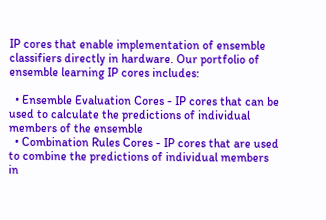IP cores that enable implementation of ensemble classifiers directly in hardware. Our portfolio of ensemble learning IP cores includes:

  • Ensemble Evaluation Cores - IP cores that can be used to calculate the predictions of individual members of the ensemble
  • Combination Rules Cores - IP cores that are used to combine the predictions of individual members in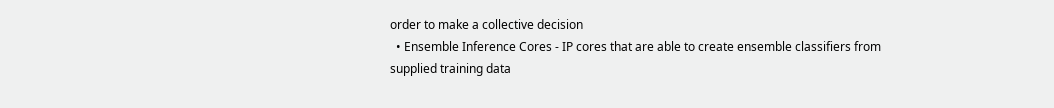order to make a collective decision
  • Ensemble Inference Cores - IP cores that are able to create ensemble classifiers from supplied training data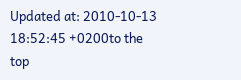Updated at: 2010-10-13 18:52:45 +0200to the top